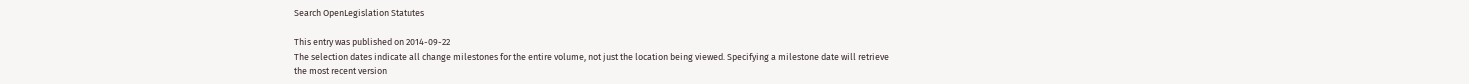Search OpenLegislation Statutes

This entry was published on 2014-09-22
The selection dates indicate all change milestones for the entire volume, not just the location being viewed. Specifying a milestone date will retrieve the most recent version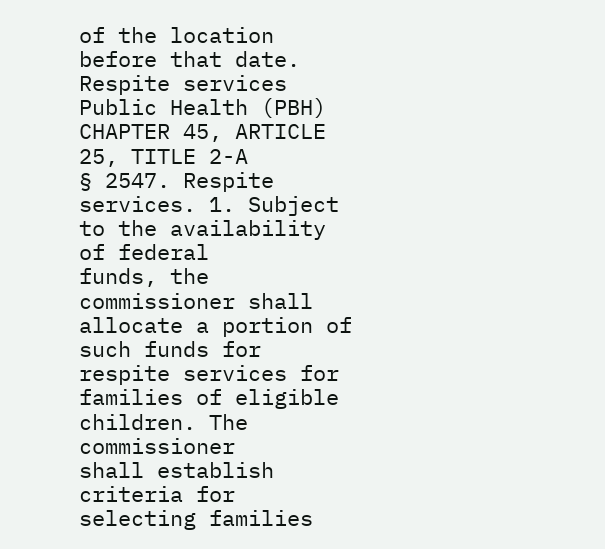of the location before that date.
Respite services
Public Health (PBH) CHAPTER 45, ARTICLE 25, TITLE 2-A
§ 2547. Respite services. 1. Subject to the availability of federal
funds, the commissioner shall allocate a portion of such funds for
respite services for families of eligible children. The commissioner
shall establish criteria for selecting families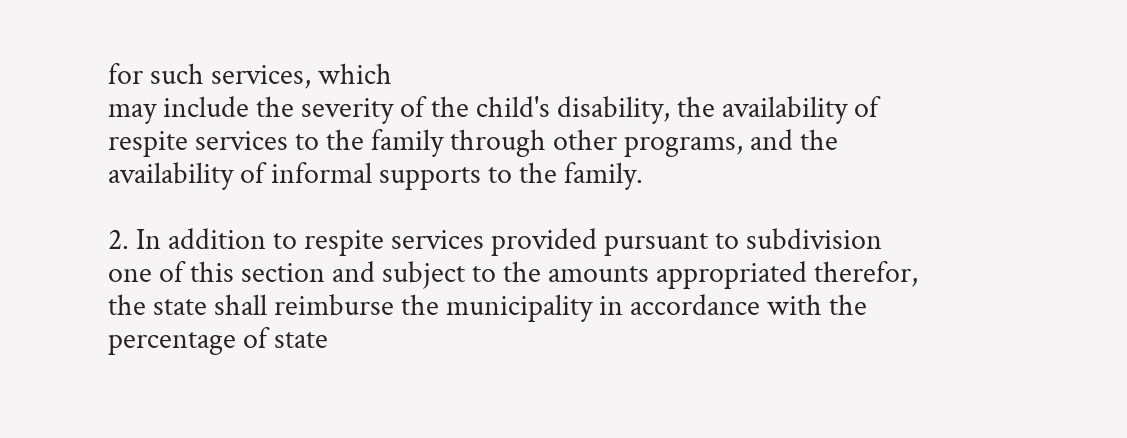for such services, which
may include the severity of the child's disability, the availability of
respite services to the family through other programs, and the
availability of informal supports to the family.

2. In addition to respite services provided pursuant to subdivision
one of this section and subject to the amounts appropriated therefor,
the state shall reimburse the municipality in accordance with the
percentage of state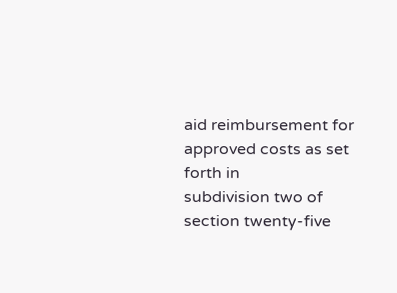aid reimbursement for approved costs as set forth in
subdivision two of section twenty-five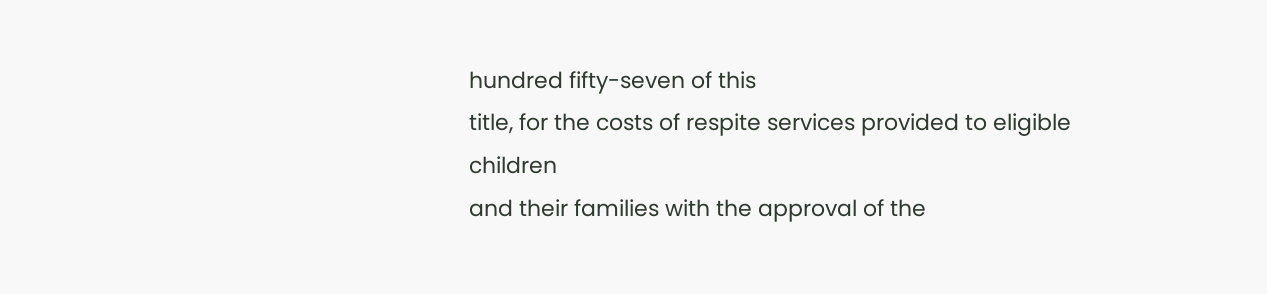hundred fifty-seven of this
title, for the costs of respite services provided to eligible children
and their families with the approval of the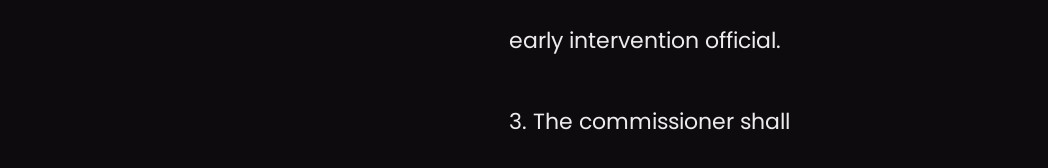early intervention official.

3. The commissioner shall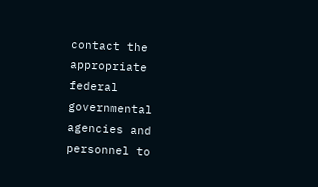contact the appropriate federal governmental
agencies and personnel to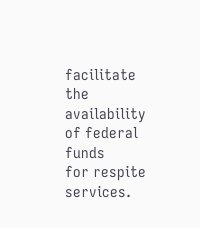facilitate the availability of federal funds
for respite services.